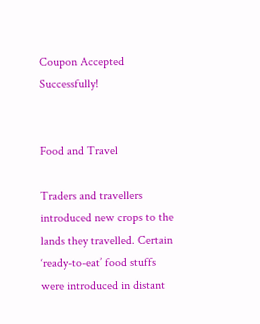Coupon Accepted Successfully!


Food and Travel

Traders and travellers introduced new crops to the lands they travelled. Certain ‘ready-to-eat’ food stuffs were introduced in distant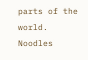parts of the world. Noodles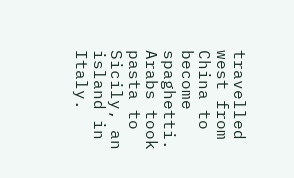travelled west from China to become spaghetti. Arabs took pasta to Sicily, an island in Italy.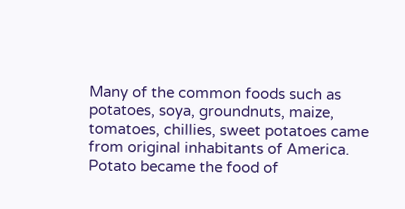Many of the common foods such as potatoes, soya, groundnuts, maize, tomatoes, chillies, sweet potatoes came from original inhabitants of America. Potato became the food of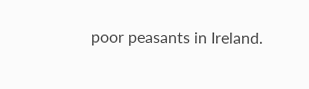poor peasants in Ireland.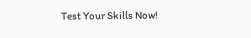Test Your Skills Now!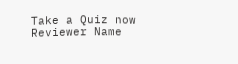Take a Quiz now
Reviewer Name